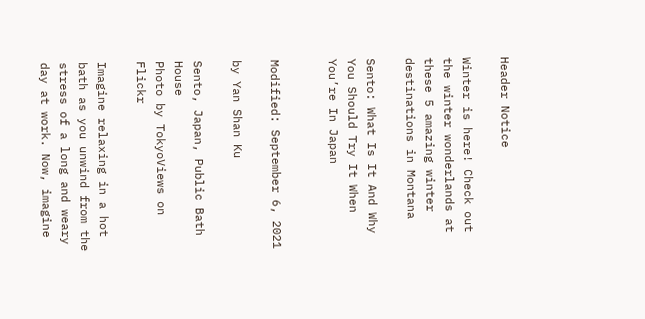Header Notice

Winter is here! Check out the winter wonderlands at these 5 amazing winter destinations in Montana

Sento: What Is It And Why You Should Try It When You’re In Japan


Modified: September 6, 2021

by Yan Shan Ku

Sento, Japan, Public Bath House
Photo by TokyoViews on Flickr

Imagine relaxing in a hot bath as you unwind from the stress of a long and weary day at work. Now, imagine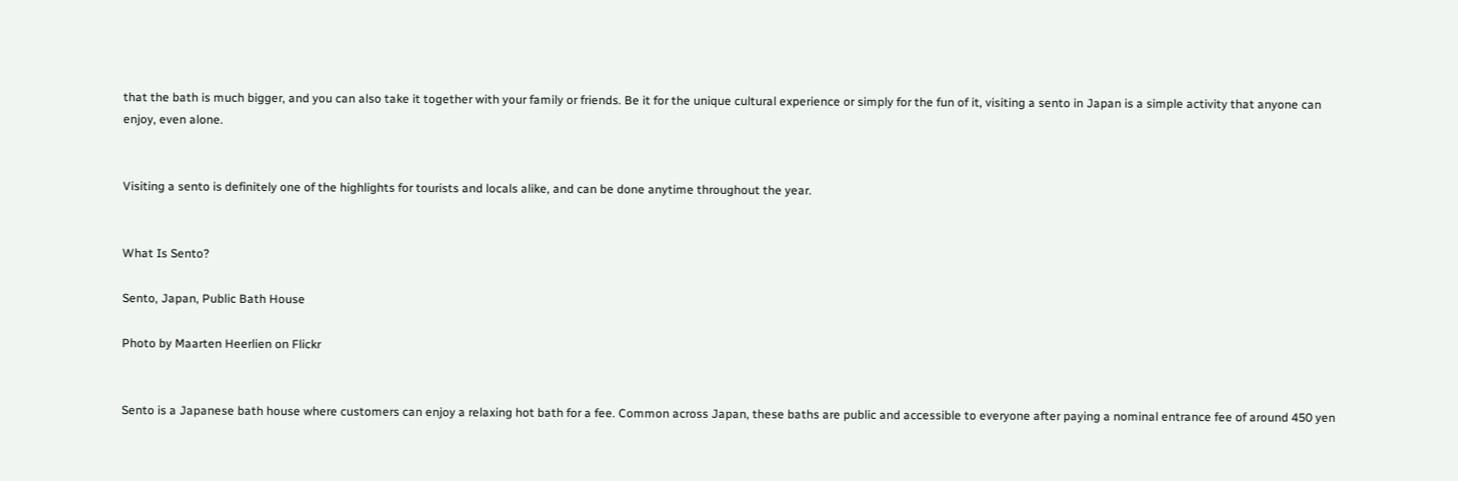that the bath is much bigger, and you can also take it together with your family or friends. Be it for the unique cultural experience or simply for the fun of it, visiting a sento in Japan is a simple activity that anyone can enjoy, even alone.


Visiting a sento is definitely one of the highlights for tourists and locals alike, and can be done anytime throughout the year.


What Is Sento?

Sento, Japan, Public Bath House

Photo by Maarten Heerlien on Flickr


Sento is a Japanese bath house where customers can enjoy a relaxing hot bath for a fee. Common across Japan, these baths are public and accessible to everyone after paying a nominal entrance fee of around 450 yen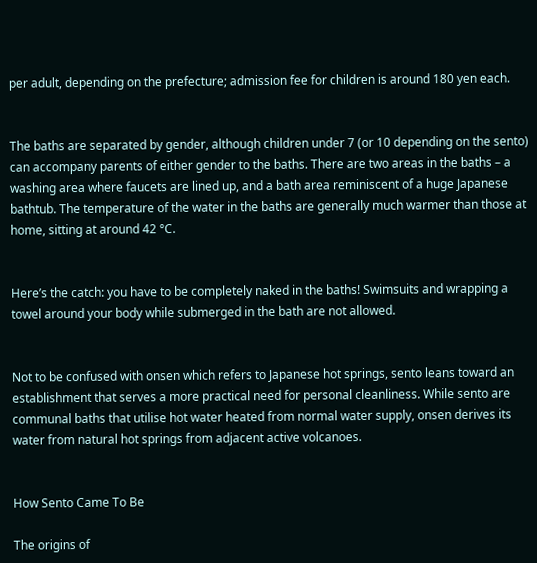per adult, depending on the prefecture; admission fee for children is around 180 yen each.


The baths are separated by gender, although children under 7 (or 10 depending on the sento) can accompany parents of either gender to the baths. There are two areas in the baths – a washing area where faucets are lined up, and a bath area reminiscent of a huge Japanese bathtub. The temperature of the water in the baths are generally much warmer than those at home, sitting at around 42 °C.


Here’s the catch: you have to be completely naked in the baths! Swimsuits and wrapping a towel around your body while submerged in the bath are not allowed.


Not to be confused with onsen which refers to Japanese hot springs, sento leans toward an establishment that serves a more practical need for personal cleanliness. While sento are communal baths that utilise hot water heated from normal water supply, onsen derives its water from natural hot springs from adjacent active volcanoes.


How Sento Came To Be

The origins of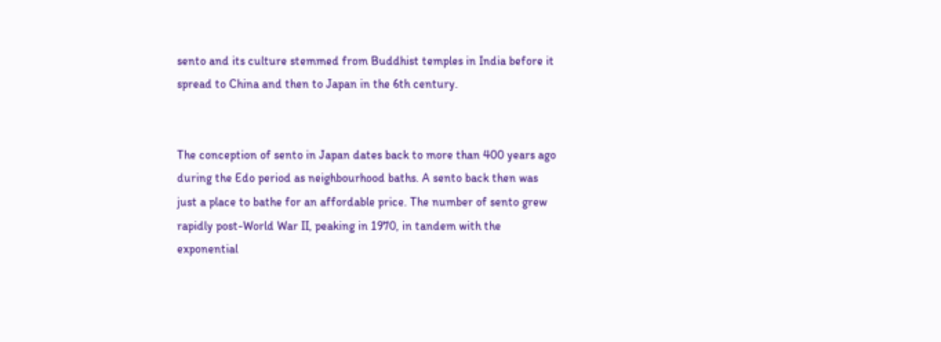sento and its culture stemmed from Buddhist temples in India before it spread to China and then to Japan in the 6th century.


The conception of sento in Japan dates back to more than 400 years ago during the Edo period as neighbourhood baths. A sento back then was just a place to bathe for an affordable price. The number of sento grew rapidly post-World War II, peaking in 1970, in tandem with the exponential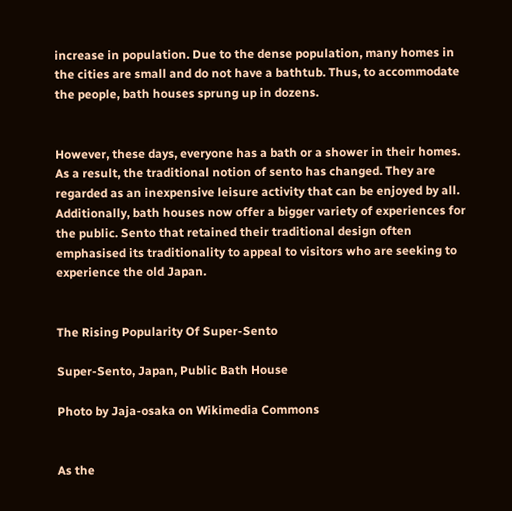increase in population. Due to the dense population, many homes in the cities are small and do not have a bathtub. Thus, to accommodate the people, bath houses sprung up in dozens.


However, these days, everyone has a bath or a shower in their homes. As a result, the traditional notion of sento has changed. They are regarded as an inexpensive leisure activity that can be enjoyed by all. Additionally, bath houses now offer a bigger variety of experiences for the public. Sento that retained their traditional design often emphasised its traditionality to appeal to visitors who are seeking to experience the old Japan.


The Rising Popularity Of Super-Sento

Super-Sento, Japan, Public Bath House

Photo by Jaja-osaka on Wikimedia Commons


As the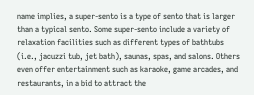name implies, a super-sento is a type of sento that is larger than a typical sento. Some super-sento include a variety of relaxation facilities such as different types of bathtubs (i.e., jacuzzi tub, jet bath), saunas, spas, and salons. Others even offer entertainment such as karaoke, game arcades, and restaurants, in a bid to attract the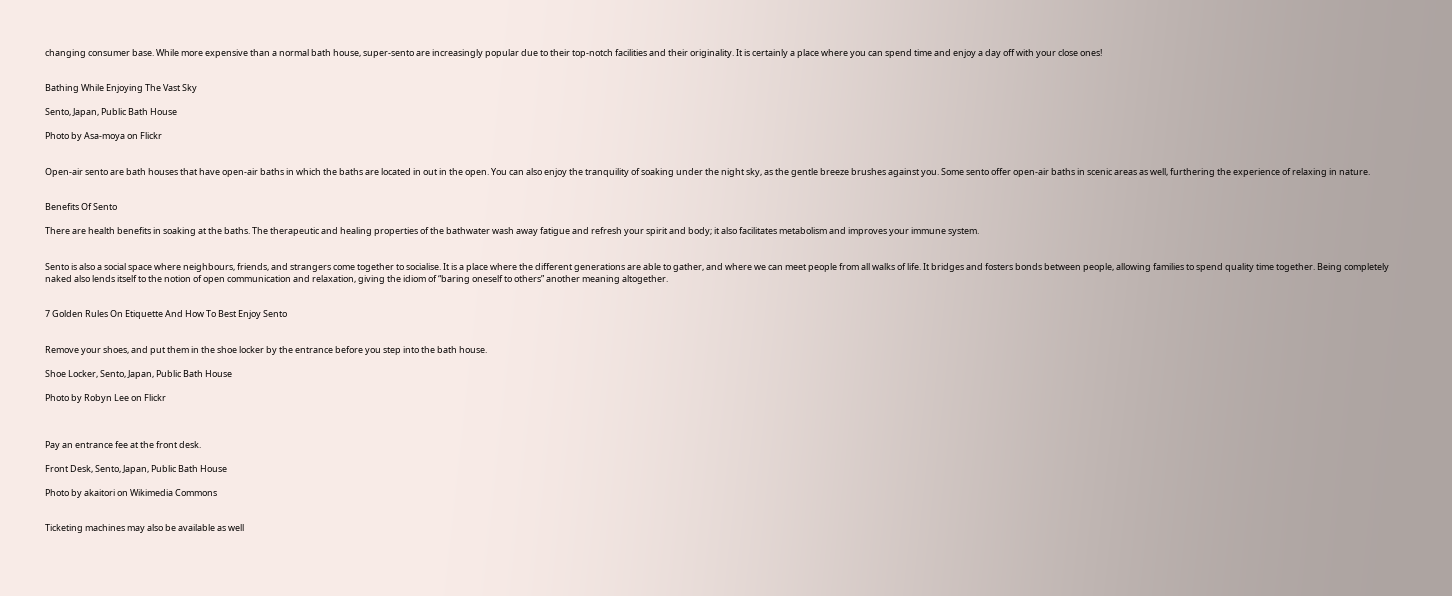changing consumer base. While more expensive than a normal bath house, super-sento are increasingly popular due to their top-notch facilities and their originality. It is certainly a place where you can spend time and enjoy a day off with your close ones!


Bathing While Enjoying The Vast Sky

Sento, Japan, Public Bath House

Photo by Asa-moya on Flickr


Open-air sento are bath houses that have open-air baths in which the baths are located in out in the open. You can also enjoy the tranquility of soaking under the night sky, as the gentle breeze brushes against you. Some sento offer open-air baths in scenic areas as well, furthering the experience of relaxing in nature.


Benefits Of Sento

There are health benefits in soaking at the baths. The therapeutic and healing properties of the bathwater wash away fatigue and refresh your spirit and body; it also facilitates metabolism and improves your immune system.


Sento is also a social space where neighbours, friends, and strangers come together to socialise. It is a place where the different generations are able to gather, and where we can meet people from all walks of life. It bridges and fosters bonds between people, allowing families to spend quality time together. Being completely naked also lends itself to the notion of open communication and relaxation, giving the idiom of “baring oneself to others” another meaning altogether.


7 Golden Rules On Etiquette And How To Best Enjoy Sento


Remove your shoes, and put them in the shoe locker by the entrance before you step into the bath house.

Shoe Locker, Sento, Japan, Public Bath House

Photo by Robyn Lee on Flickr



Pay an entrance fee at the front desk.

Front Desk, Sento, Japan, Public Bath House

Photo by akaitori on Wikimedia Commons


Ticketing machines may also be available as well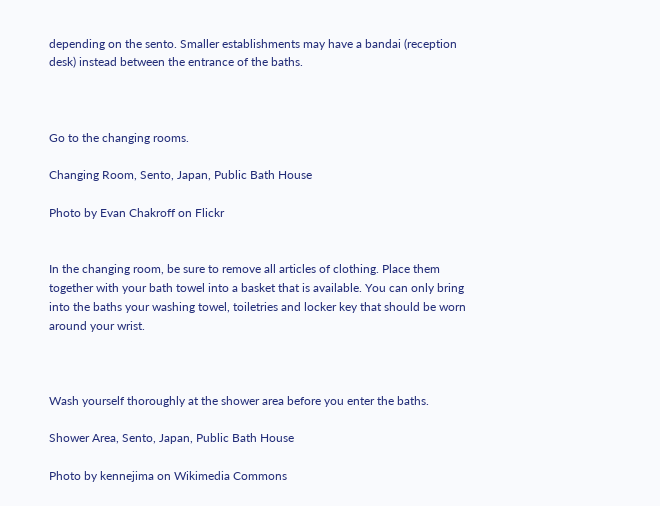depending on the sento. Smaller establishments may have a bandai (reception desk) instead between the entrance of the baths.



Go to the changing rooms.

Changing Room, Sento, Japan, Public Bath House

Photo by Evan Chakroff on Flickr


In the changing room, be sure to remove all articles of clothing. Place them together with your bath towel into a basket that is available. You can only bring into the baths your washing towel, toiletries and locker key that should be worn around your wrist.



Wash yourself thoroughly at the shower area before you enter the baths.

Shower Area, Sento, Japan, Public Bath House

Photo by kennejima on Wikimedia Commons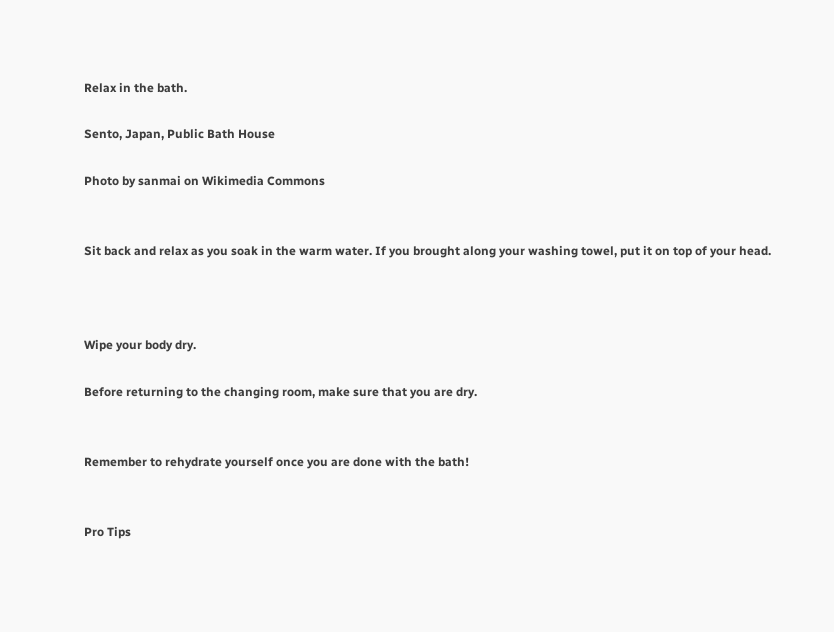Relax in the bath.

Sento, Japan, Public Bath House

Photo by sanmai on Wikimedia Commons


Sit back and relax as you soak in the warm water. If you brought along your washing towel, put it on top of your head.



Wipe your body dry.

Before returning to the changing room, make sure that you are dry.


Remember to rehydrate yourself once you are done with the bath!


Pro Tips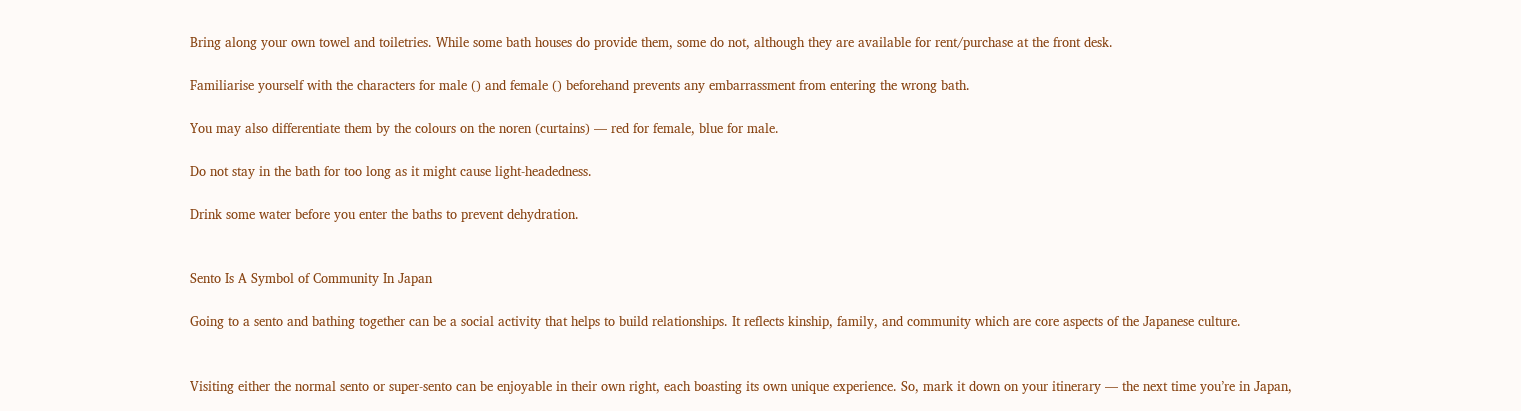Bring along your own towel and toiletries. While some bath houses do provide them, some do not, although they are available for rent/purchase at the front desk.

Familiarise yourself with the characters for male () and female () beforehand prevents any embarrassment from entering the wrong bath.

You may also differentiate them by the colours on the noren (curtains) — red for female, blue for male.

Do not stay in the bath for too long as it might cause light-headedness.

Drink some water before you enter the baths to prevent dehydration.


Sento Is A Symbol of Community In Japan

Going to a sento and bathing together can be a social activity that helps to build relationships. It reflects kinship, family, and community which are core aspects of the Japanese culture.


Visiting either the normal sento or super-sento can be enjoyable in their own right, each boasting its own unique experience. So, mark it down on your itinerary — the next time you’re in Japan,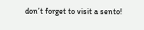don’t forget to visit a sento!